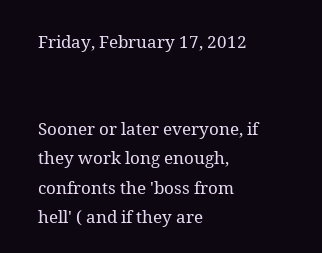Friday, February 17, 2012


Sooner or later everyone, if they work long enough, confronts the 'boss from hell' ( and if they are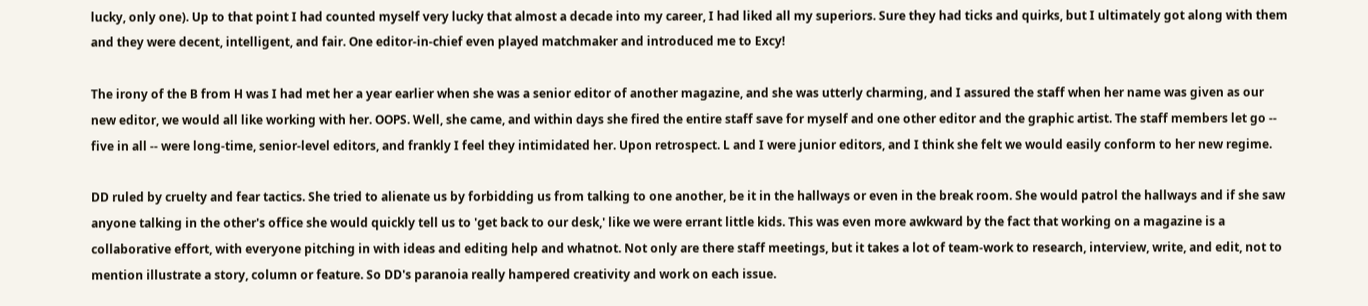lucky, only one). Up to that point I had counted myself very lucky that almost a decade into my career, I had liked all my superiors. Sure they had ticks and quirks, but I ultimately got along with them and they were decent, intelligent, and fair. One editor-in-chief even played matchmaker and introduced me to Excy!

The irony of the B from H was I had met her a year earlier when she was a senior editor of another magazine, and she was utterly charming, and I assured the staff when her name was given as our new editor, we would all like working with her. OOPS. Well, she came, and within days she fired the entire staff save for myself and one other editor and the graphic artist. The staff members let go -- five in all -- were long-time, senior-level editors, and frankly I feel they intimidated her. Upon retrospect. L and I were junior editors, and I think she felt we would easily conform to her new regime.

DD ruled by cruelty and fear tactics. She tried to alienate us by forbidding us from talking to one another, be it in the hallways or even in the break room. She would patrol the hallways and if she saw anyone talking in the other's office she would quickly tell us to 'get back to our desk,' like we were errant little kids. This was even more awkward by the fact that working on a magazine is a collaborative effort, with everyone pitching in with ideas and editing help and whatnot. Not only are there staff meetings, but it takes a lot of team-work to research, interview, write, and edit, not to mention illustrate a story, column or feature. So DD's paranoia really hampered creativity and work on each issue.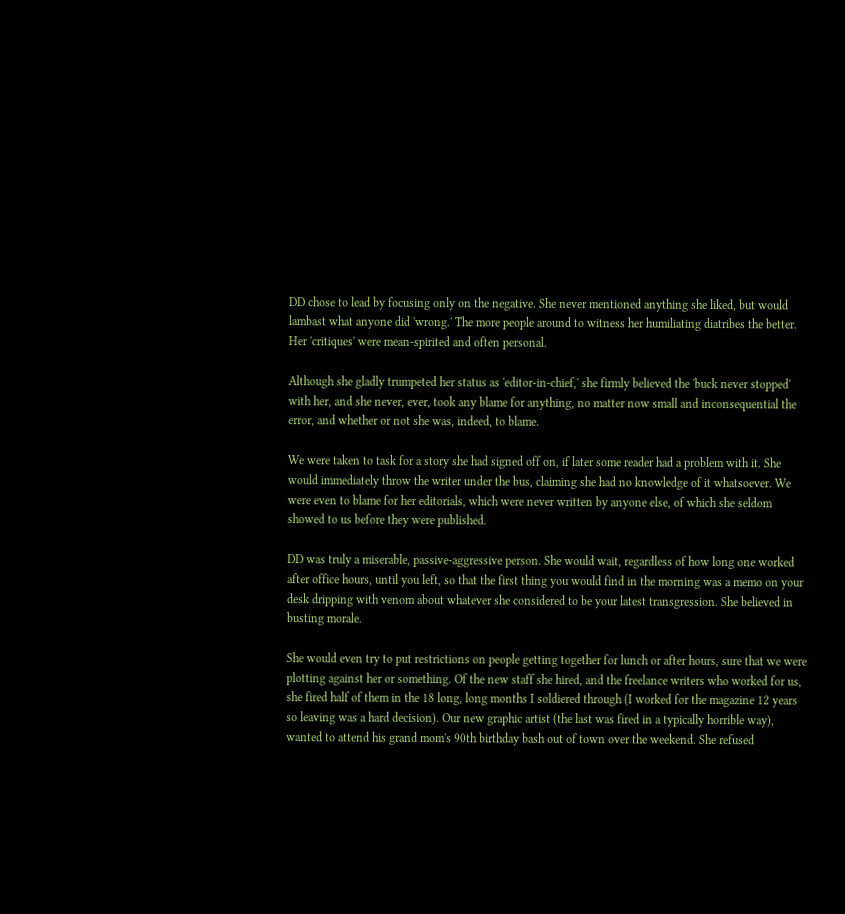DD chose to lead by focusing only on the negative. She never mentioned anything she liked, but would lambast what anyone did 'wrong.' The more people around to witness her humiliating diatribes the better. Her 'critiques' were mean-spirited and often personal.

Although she gladly trumpeted her status as 'editor-in-chief,' she firmly believed the 'buck never stopped' with her, and she never, ever, took any blame for anything, no matter now small and inconsequential the error, and whether or not she was, indeed, to blame.

We were taken to task for a story she had signed off on, if later some reader had a problem with it. She would immediately throw the writer under the bus, claiming she had no knowledge of it whatsoever. We were even to blame for her editorials, which were never written by anyone else, of which she seldom showed to us before they were published.

DD was truly a miserable, passive-aggressive person. She would wait, regardless of how long one worked after office hours, until you left, so that the first thing you would find in the morning was a memo on your desk dripping with venom about whatever she considered to be your latest transgression. She believed in busting morale.

She would even try to put restrictions on people getting together for lunch or after hours, sure that we were plotting against her or something. Of the new staff she hired, and the freelance writers who worked for us, she fired half of them in the 18 long, long months I soldiered through (I worked for the magazine 12 years so leaving was a hard decision). Our new graphic artist (the last was fired in a typically horrible way), wanted to attend his grand mom's 90th birthday bash out of town over the weekend. She refused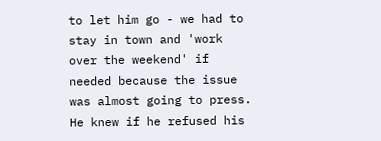to let him go - we had to stay in town and 'work over the weekend' if needed because the issue was almost going to press. He knew if he refused his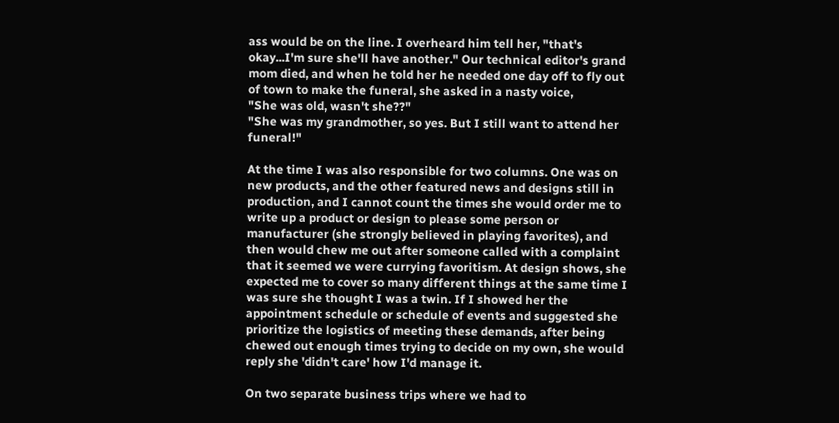ass would be on the line. I overheard him tell her, "that's okay...I'm sure she'll have another." Our technical editor's grand mom died, and when he told her he needed one day off to fly out of town to make the funeral, she asked in a nasty voice,
"She was old, wasn't she??"
"She was my grandmother, so yes. But I still want to attend her funeral!"

At the time I was also responsible for two columns. One was on new products, and the other featured news and designs still in production, and I cannot count the times she would order me to write up a product or design to please some person or manufacturer (she strongly believed in playing favorites), and then would chew me out after someone called with a complaint that it seemed we were currying favoritism. At design shows, she expected me to cover so many different things at the same time I was sure she thought I was a twin. If I showed her the appointment schedule or schedule of events and suggested she prioritize the logistics of meeting these demands, after being chewed out enough times trying to decide on my own, she would reply she 'didn't care' how I'd manage it.

On two separate business trips where we had to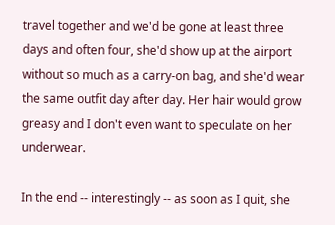travel together and we'd be gone at least three days and often four, she'd show up at the airport without so much as a carry-on bag, and she'd wear the same outfit day after day. Her hair would grow greasy and I don't even want to speculate on her underwear.

In the end -- interestingly -- as soon as I quit, she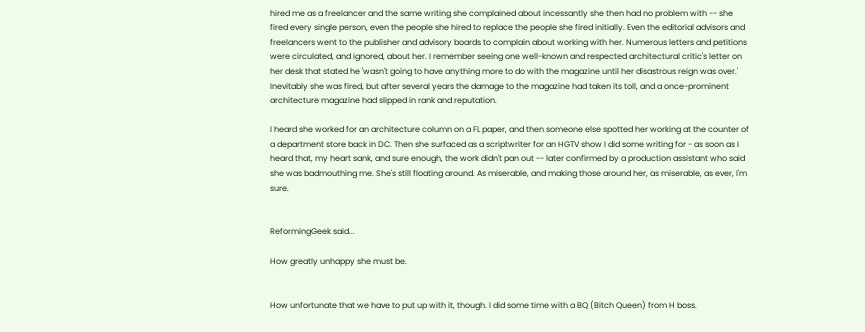hired me as a freelancer and the same writing she complained about incessantly she then had no problem with -- she fired every single person, even the people she hired to replace the people she fired initially. Even the editorial advisors and freelancers went to the publisher and advisory boards to complain about working with her. Numerous letters and petitions were circulated, and ignored, about her. I remember seeing one well-known and respected architectural critic's letter on her desk that stated he 'wasn't going to have anything more to do with the magazine until her disastrous reign was over.' Inevitably she was fired, but after several years the damage to the magazine had taken its toll, and a once-prominent architecture magazine had slipped in rank and reputation.

I heard she worked for an architecture column on a FL paper, and then someone else spotted her working at the counter of a department store back in DC. Then she surfaced as a scriptwriter for an HGTV show I did some writing for - as soon as I heard that, my heart sank, and sure enough, the work didn't pan out -- later confirmed by a production assistant who said she was badmouthing me. She's still floating around. As miserable, and making those around her, as miserable, as ever, I'm sure.


ReformingGeek said...

How greatly unhappy she must be.


How unfortunate that we have to put up with it, though. I did some time with a BQ (Bitch Queen) from H boss.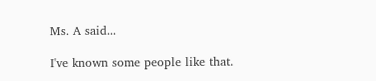Ms. A said...

I've known some people like that.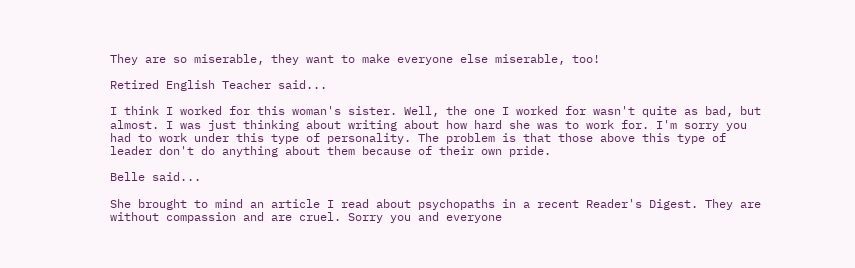They are so miserable, they want to make everyone else miserable, too!

Retired English Teacher said...

I think I worked for this woman's sister. Well, the one I worked for wasn't quite as bad, but almost. I was just thinking about writing about how hard she was to work for. I'm sorry you had to work under this type of personality. The problem is that those above this type of leader don't do anything about them because of their own pride.

Belle said...

She brought to mind an article I read about psychopaths in a recent Reader's Digest. They are without compassion and are cruel. Sorry you and everyone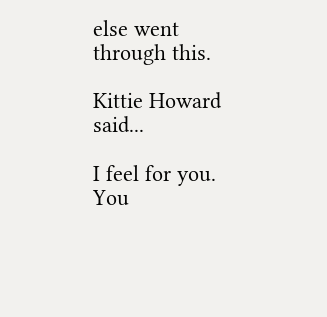else went through this.

Kittie Howard said...

I feel for you. You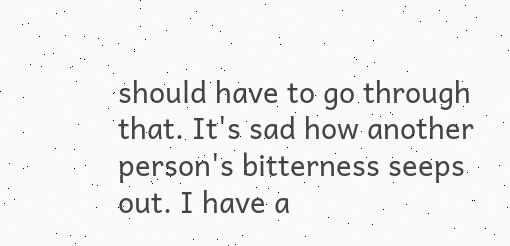should have to go through that. It's sad how another person's bitterness seeps out. I have a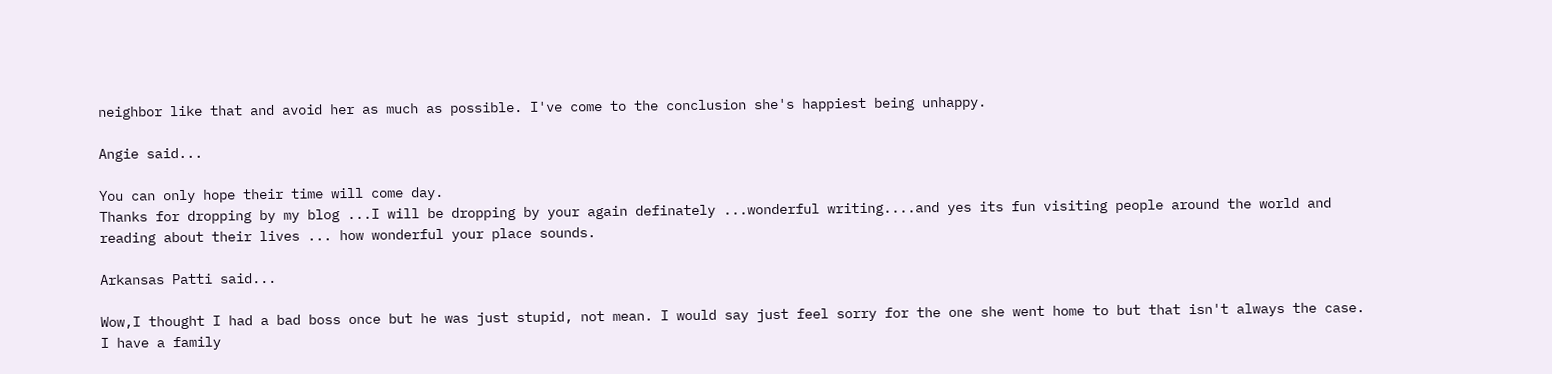neighbor like that and avoid her as much as possible. I've come to the conclusion she's happiest being unhappy.

Angie said...

You can only hope their time will come day.
Thanks for dropping by my blog ...I will be dropping by your again definately ...wonderful writing....and yes its fun visiting people around the world and reading about their lives ... how wonderful your place sounds.

Arkansas Patti said...

Wow,I thought I had a bad boss once but he was just stupid, not mean. I would say just feel sorry for the one she went home to but that isn't always the case. I have a family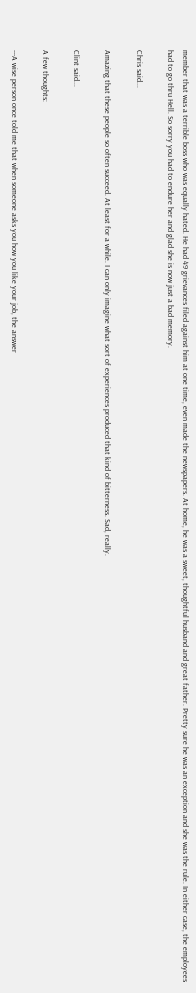member that was a terrible boss who was equally hated. He had 49 grievances filed against him at one time, even made the newspapers. At home, he was a sweet, thoughtful husband and great father. Pretty sure he was an exception and she was the rule. In either case, the employees had to go thru Hell. So sorry you had to endure her and glad she is now just a bad memory.

Chris said...

Amazing that these people so often succeed. At least for a while. I can only imagine what sort of experiences produced that kind of bitterness. Sad, really.

Clint said...

A few thoughts:

---A wise person once told me that when someone asks you how you like your job, the answer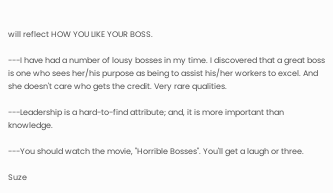will reflect HOW YOU LIKE YOUR BOSS.

---I have had a number of lousy bosses in my time. I discovered that a great boss is one who sees her/his purpose as being to assist his/her workers to excel. And she doesn't care who gets the credit. Very rare qualities.

---Leadership is a hard-to-find attribute; and, it is more important than knowledge.

---You should watch the movie, "Horrible Bosses". You'll get a laugh or three.

Suze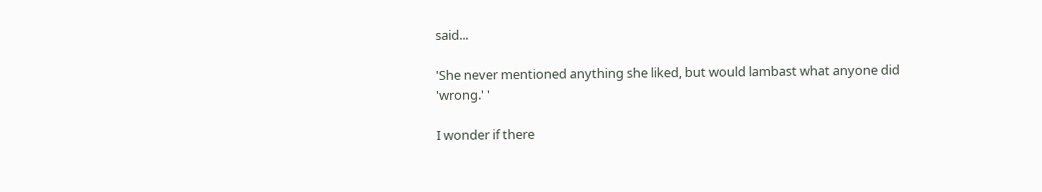said...

'She never mentioned anything she liked, but would lambast what anyone did 'wrong.' '

I wonder if there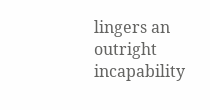lingers an outright incapability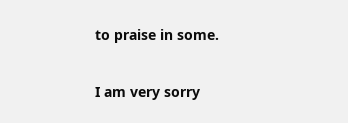to praise in some.

I am very sorry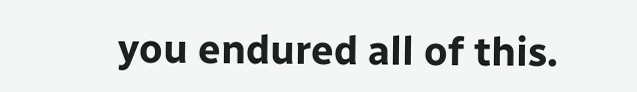you endured all of this.